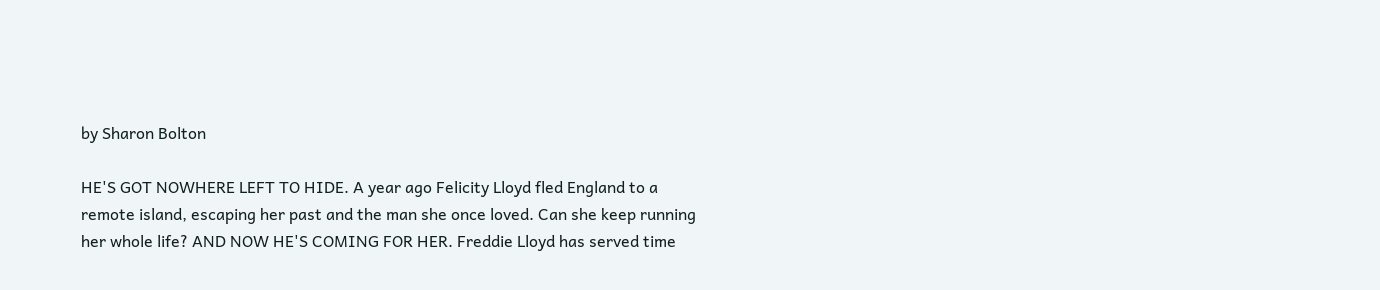by Sharon Bolton

HE'S GOT NOWHERE LEFT TO HIDE. A year ago Felicity Lloyd fled England to a remote island, escaping her past and the man she once loved. Can she keep running her whole life? AND NOW HE'S COMING FOR HER. Freddie Lloyd has served time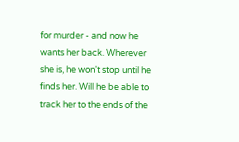for murder - and now he wants her back. Wherever she is, he won't stop until he finds her. Will he be able to track her to the ends of the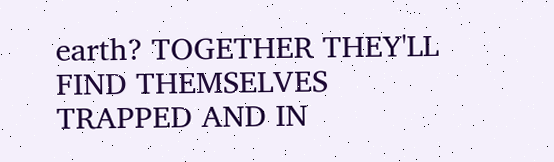earth? TOGETHER THEY'LL FIND THEMSELVES TRAPPED AND IN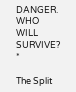DANGER. WHO WILL SURVIVE? *

The Split